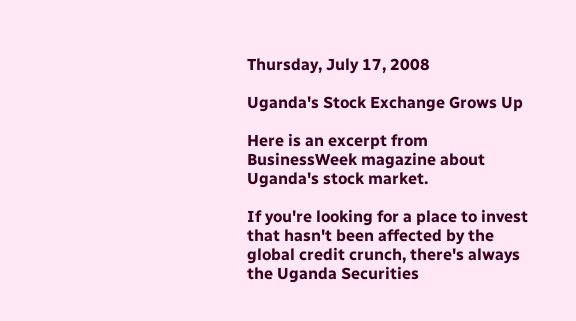Thursday, July 17, 2008

Uganda's Stock Exchange Grows Up

Here is an excerpt from BusinessWeek magazine about Uganda's stock market.

If you're looking for a place to invest that hasn't been affected by the global credit crunch, there's always the Uganda Securities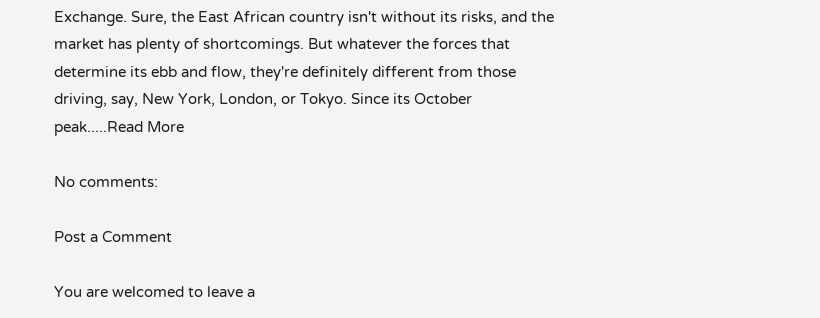Exchange. Sure, the East African country isn't without its risks, and the market has plenty of shortcomings. But whatever the forces that determine its ebb and flow, they're definitely different from those driving, say, New York, London, or Tokyo. Since its October peak.....Read More

No comments:

Post a Comment

You are welcomed to leave a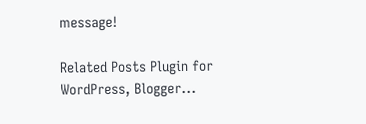message!

Related Posts Plugin for WordPress, Blogger...